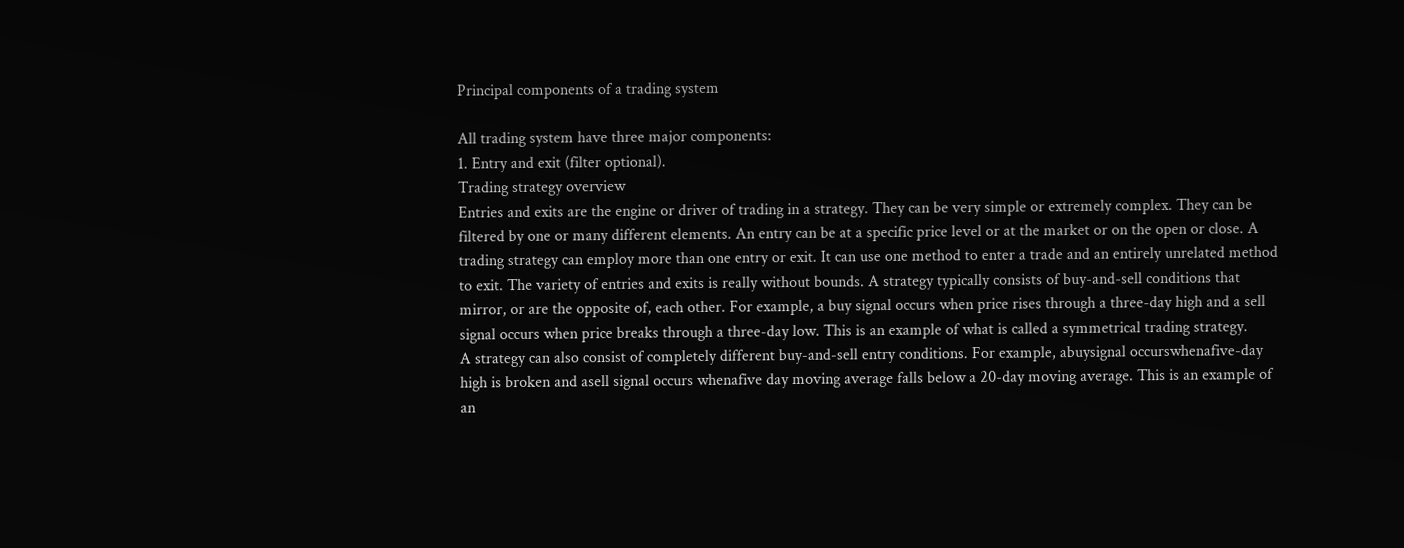Principal components of a trading system

All trading system have three major components:
1. Entry and exit (filter optional).
Trading strategy overview
Entries and exits are the engine or driver of trading in a strategy. They can be very simple or extremely complex. They can be filtered by one or many different elements. An entry can be at a specific price level or at the market or on the open or close. A trading strategy can employ more than one entry or exit. It can use one method to enter a trade and an entirely unrelated method to exit. The variety of entries and exits is really without bounds. A strategy typically consists of buy-and-sell conditions that mirror, or are the opposite of, each other. For example, a buy signal occurs when price rises through a three-day high and a sell signal occurs when price breaks through a three-day low. This is an example of what is called a symmetrical trading strategy.
A strategy can also consist of completely different buy-and-sell entry conditions. For example, abuysignal occurswhenafive-day high is broken and asell signal occurs whenafive day moving average falls below a 20-day moving average. This is an example of an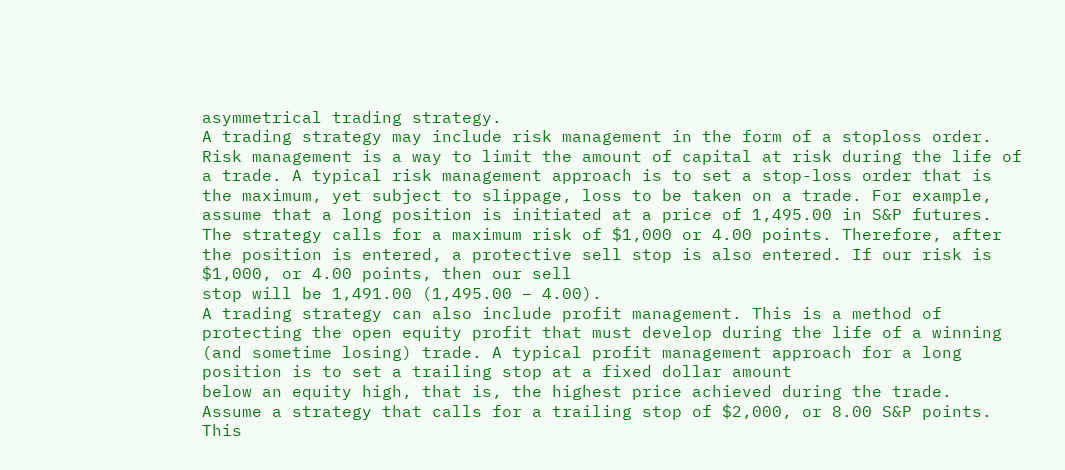asymmetrical trading strategy.
A trading strategy may include risk management in the form of a stoploss order. Risk management is a way to limit the amount of capital at risk during the life of a trade. A typical risk management approach is to set a stop-loss order that is the maximum, yet subject to slippage, loss to be taken on a trade. For example, assume that a long position is initiated at a price of 1,495.00 in S&P futures. The strategy calls for a maximum risk of $1,000 or 4.00 points. Therefore, after the position is entered, a protective sell stop is also entered. If our risk is $1,000, or 4.00 points, then our sell
stop will be 1,491.00 (1,495.00 – 4.00).
A trading strategy can also include profit management. This is a method of protecting the open equity profit that must develop during the life of a winning (and sometime losing) trade. A typical profit management approach for a long position is to set a trailing stop at a fixed dollar amount
below an equity high, that is, the highest price achieved during the trade.
Assume a strategy that calls for a trailing stop of $2,000, or 8.00 S&P points. This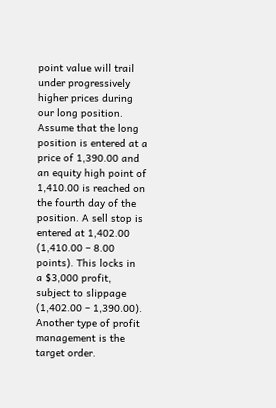point value will trail under progressively higher prices during our long position. Assume that the long position is entered at a price of 1,390.00 and an equity high point of 1,410.00 is reached on the fourth day of the position. A sell stop is entered at 1,402.00 (1,410.00 – 8.00 points). This locks in
a $3,000 profit, subject to slippage (1,402.00 – 1,390.00).
Another type of profit management is the target order.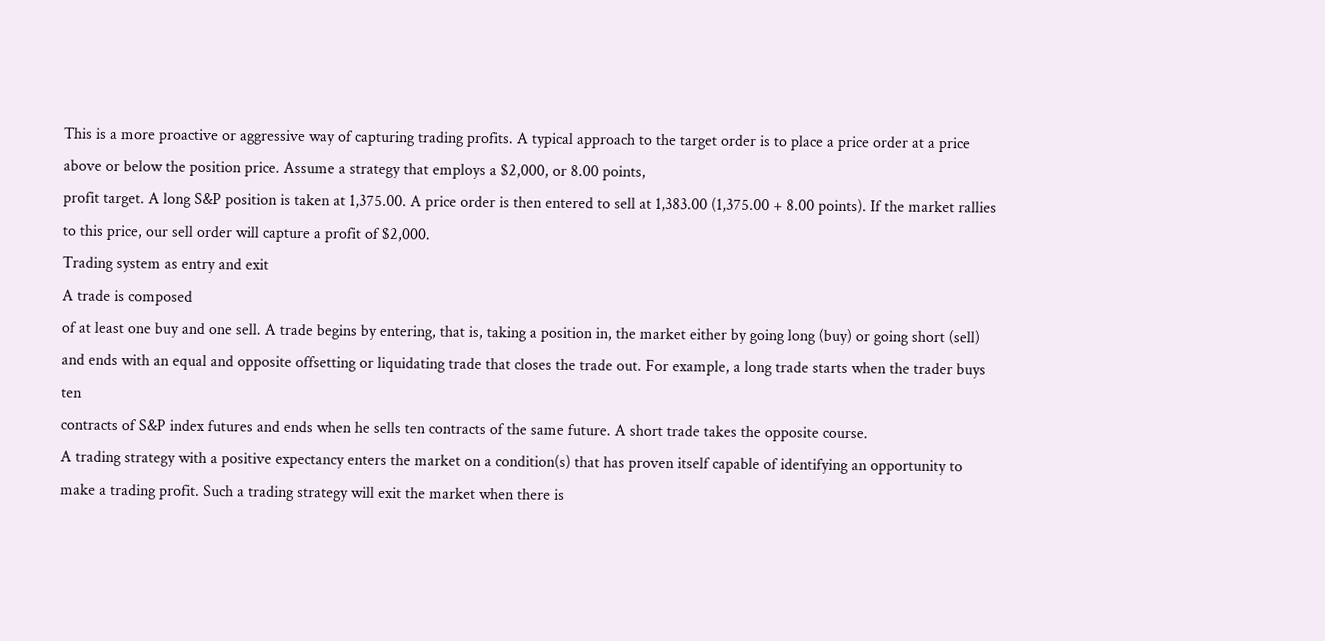This is a more proactive or aggressive way of capturing trading profits. A typical approach to the target order is to place a price order at a price above or below the position price. Assume a strategy that employs a $2,000, or 8.00 points,
profit target. A long S&P position is taken at 1,375.00. A price order is then entered to sell at 1,383.00 (1,375.00 + 8.00 points). If the market rallies to this price, our sell order will capture a profit of $2,000.
Trading system as entry and exit
A trade is composed
of at least one buy and one sell. A trade begins by entering, that is, taking a position in, the market either by going long (buy) or going short (sell) and ends with an equal and opposite offsetting or liquidating trade that closes the trade out. For example, a long trade starts when the trader buys ten
contracts of S&P index futures and ends when he sells ten contracts of the same future. A short trade takes the opposite course.
A trading strategy with a positive expectancy enters the market on a condition(s) that has proven itself capable of identifying an opportunity to make a trading profit. Such a trading strategy will exit the market when there is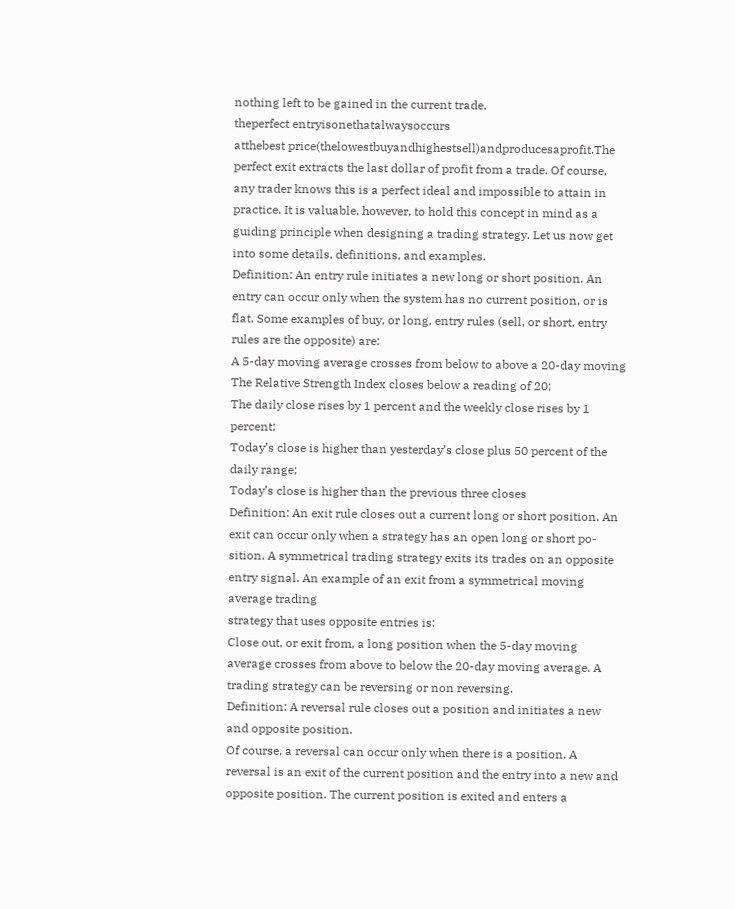nothing left to be gained in the current trade.
theperfect entryisonethatalwaysoccurs
atthebest price(thelowestbuyandhighestsell)andproducesaprofit.The perfect exit extracts the last dollar of profit from a trade. Of course, any trader knows this is a perfect ideal and impossible to attain in practice. It is valuable, however, to hold this concept in mind as a guiding principle when designing a trading strategy. Let us now get into some details, definitions, and examples.
Definition: An entry rule initiates a new long or short position. An entry can occur only when the system has no current position, or is flat. Some examples of buy, or long, entry rules (sell, or short, entry rules are the opposite) are:
A 5-day moving average crosses from below to above a 20-day moving
The Relative Strength Index closes below a reading of 20;
The daily close rises by 1 percent and the weekly close rises by 1 percent;
Today’s close is higher than yesterday’s close plus 50 percent of the daily range;
Today’s close is higher than the previous three closes
Definition: An exit rule closes out a current long or short position. An exit can occur only when a strategy has an open long or short po-sition. A symmetrical trading strategy exits its trades on an opposite entry signal. An example of an exit from a symmetrical moving average trading
strategy that uses opposite entries is:
Close out, or exit from, a long position when the 5-day moving average crosses from above to below the 20-day moving average. A trading strategy can be reversing or non reversing.
Definition: A reversal rule closes out a position and initiates a new and opposite position.
Of course, a reversal can occur only when there is a position. A reversal is an exit of the current position and the entry into a new and opposite position. The current position is exited and enters a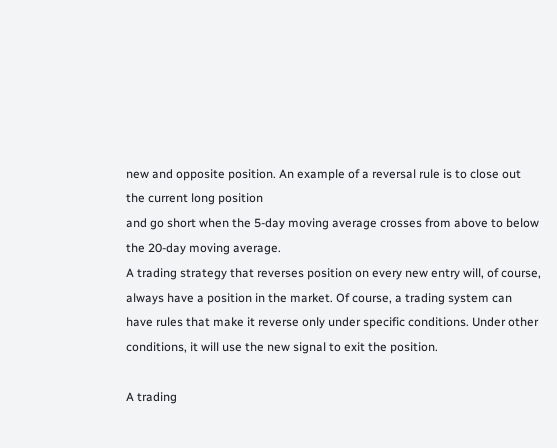new and opposite position. An example of a reversal rule is to close out the current long position
and go short when the 5-day moving average crosses from above to below
the 20-day moving average.
A trading strategy that reverses position on every new entry will, of course, always have a position in the market. Of course, a trading system can have rules that make it reverse only under specific conditions. Under other conditions, it will use the new signal to exit the position.

A trading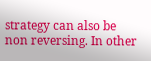strategy can also be non reversing. In other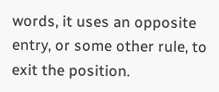words, it uses an opposite entry, or some other rule, to exit the position.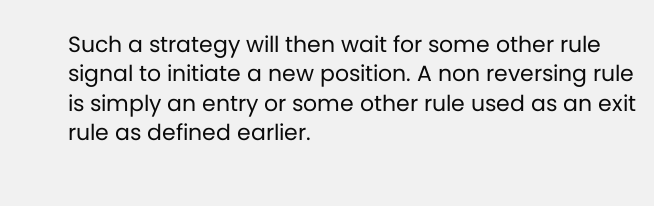Such a strategy will then wait for some other rule signal to initiate a new position. A non reversing rule is simply an entry or some other rule used as an exit rule as defined earlier.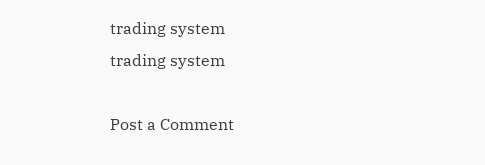trading system
trading system

Post a Comment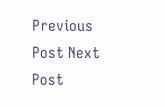Previous Post Next Post